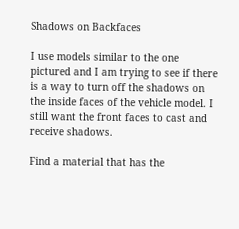Shadows on Backfaces

I use models similar to the one pictured and I am trying to see if there is a way to turn off the shadows on the inside faces of the vehicle model. I still want the front faces to cast and receive shadows.

Find a material that has the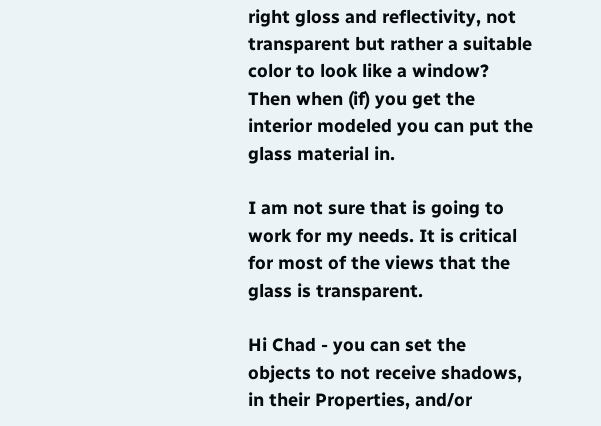right gloss and reflectivity, not transparent but rather a suitable color to look like a window? Then when (if) you get the interior modeled you can put the glass material in.

I am not sure that is going to work for my needs. It is critical for most of the views that the glass is transparent.

Hi Chad - you can set the objects to not receive shadows, in their Properties, and/or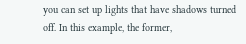you can set up lights that have shadows turned off. In this example, the former,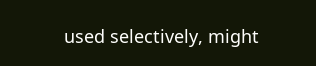used selectively, might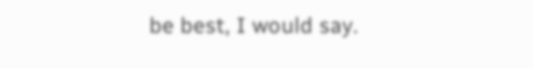be best, I would say.